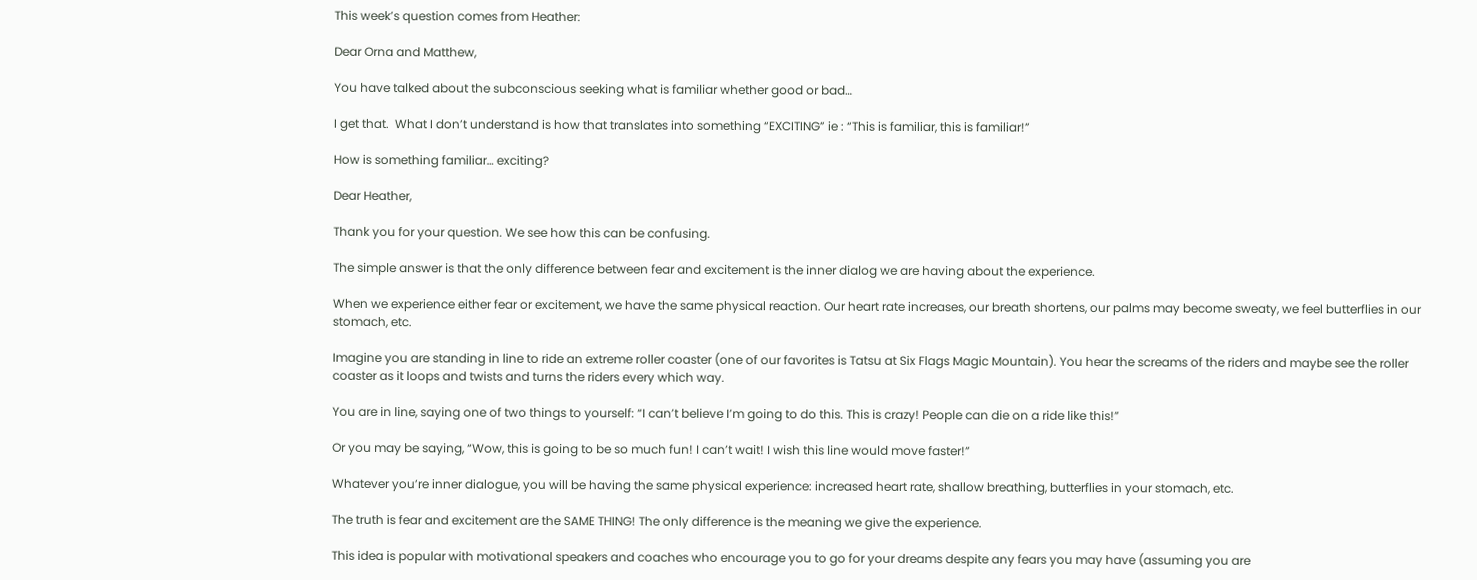This week’s question comes from Heather:

Dear Orna and Matthew,

You have talked about the subconscious seeking what is familiar whether good or bad…

I get that.  What I don’t understand is how that translates into something “EXCITING” ie : “This is familiar, this is familiar!”

How is something familiar… exciting?

Dear Heather,

Thank you for your question. We see how this can be confusing.

The simple answer is that the only difference between fear and excitement is the inner dialog we are having about the experience.

When we experience either fear or excitement, we have the same physical reaction. Our heart rate increases, our breath shortens, our palms may become sweaty, we feel butterflies in our stomach, etc.

Imagine you are standing in line to ride an extreme roller coaster (one of our favorites is Tatsu at Six Flags Magic Mountain). You hear the screams of the riders and maybe see the roller coaster as it loops and twists and turns the riders every which way.

You are in line, saying one of two things to yourself: “I can’t believe I’m going to do this. This is crazy! People can die on a ride like this!”

Or you may be saying, “Wow, this is going to be so much fun! I can’t wait! I wish this line would move faster!”

Whatever you’re inner dialogue, you will be having the same physical experience: increased heart rate, shallow breathing, butterflies in your stomach, etc.

The truth is fear and excitement are the SAME THING! The only difference is the meaning we give the experience.

This idea is popular with motivational speakers and coaches who encourage you to go for your dreams despite any fears you may have (assuming you are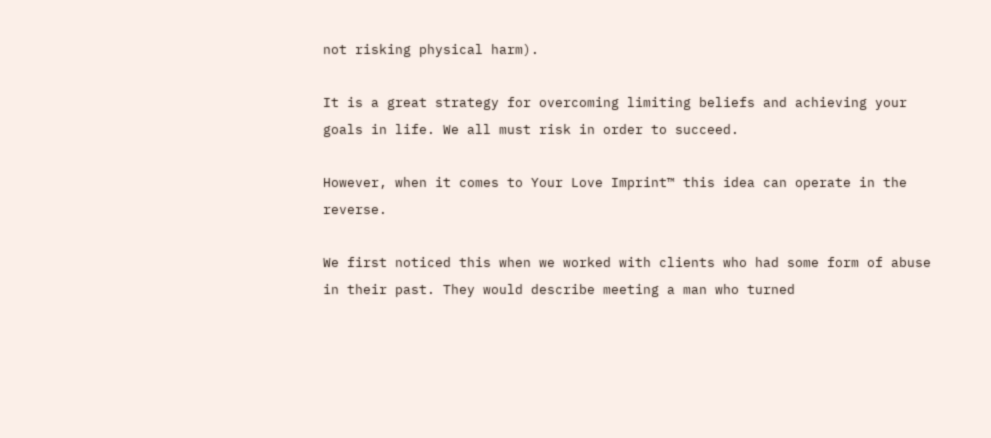not risking physical harm).

It is a great strategy for overcoming limiting beliefs and achieving your goals in life. We all must risk in order to succeed.

However, when it comes to Your Love Imprint™ this idea can operate in the reverse.

We first noticed this when we worked with clients who had some form of abuse in their past. They would describe meeting a man who turned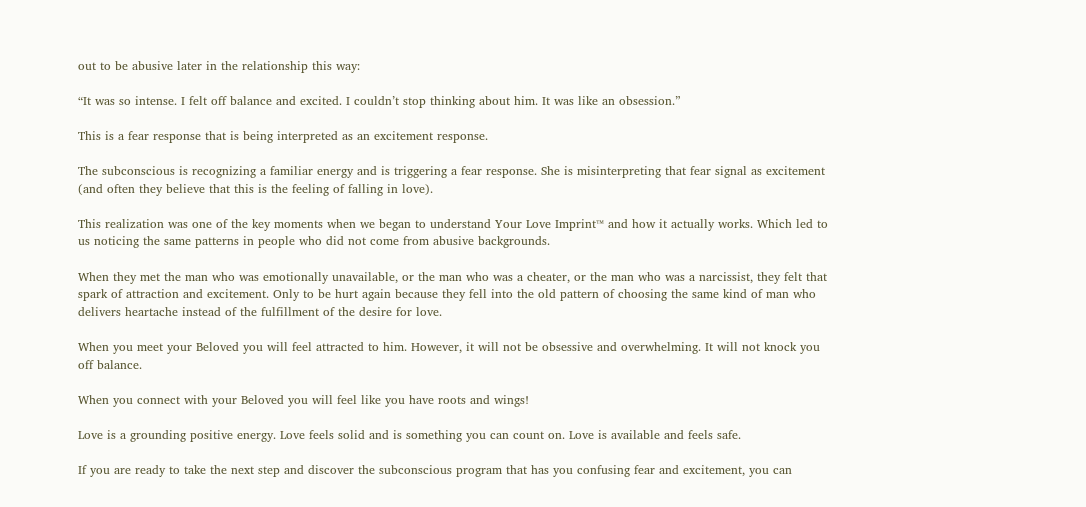out to be abusive later in the relationship this way:

“It was so intense. I felt off balance and excited. I couldn’t stop thinking about him. It was like an obsession.”

This is a fear response that is being interpreted as an excitement response.

The subconscious is recognizing a familiar energy and is triggering a fear response. She is misinterpreting that fear signal as excitement (and often they believe that this is the feeling of falling in love).

This realization was one of the key moments when we began to understand Your Love Imprint™ and how it actually works. Which led to us noticing the same patterns in people who did not come from abusive backgrounds.

When they met the man who was emotionally unavailable, or the man who was a cheater, or the man who was a narcissist, they felt that spark of attraction and excitement. Only to be hurt again because they fell into the old pattern of choosing the same kind of man who delivers heartache instead of the fulfillment of the desire for love.

When you meet your Beloved you will feel attracted to him. However, it will not be obsessive and overwhelming. It will not knock you off balance.

When you connect with your Beloved you will feel like you have roots and wings!

Love is a grounding positive energy. Love feels solid and is something you can count on. Love is available and feels safe.

If you are ready to take the next step and discover the subconscious program that has you confusing fear and excitement, you can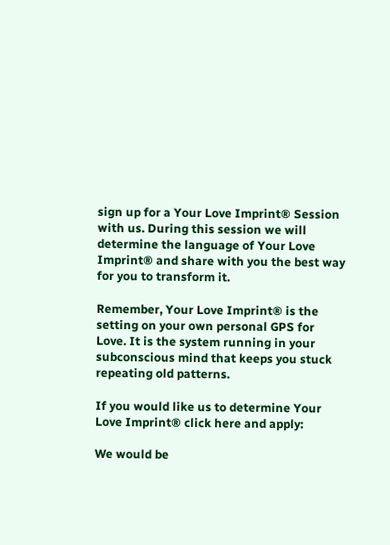sign up for a Your Love Imprint® Session with us. During this session we will determine the language of Your Love Imprint® and share with you the best way for you to transform it.

Remember, Your Love Imprint® is the setting on your own personal GPS for Love. It is the system running in your subconscious mind that keeps you stuck repeating old patterns.

If you would like us to determine Your Love Imprint® click here and apply:

We would be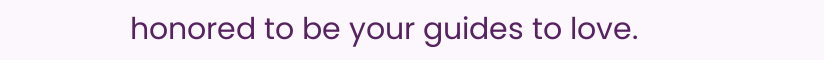honored to be your guides to love.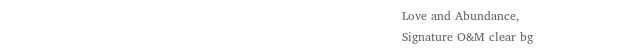Love and Abundance,
Signature O&M clear bg